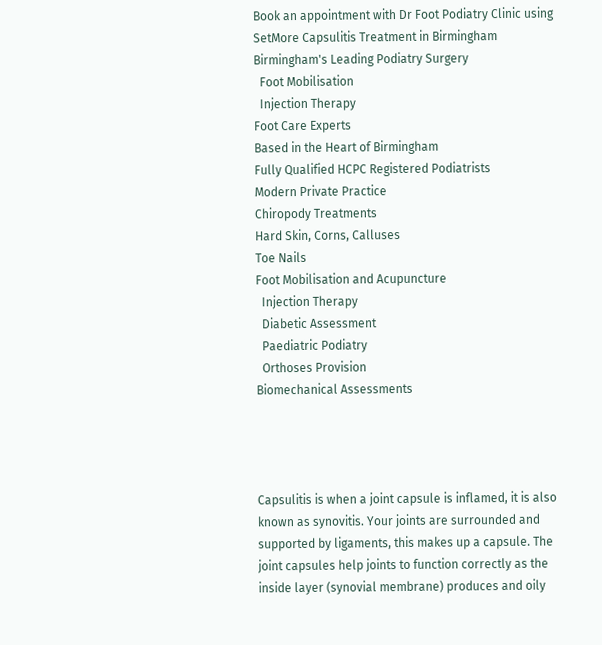Book an appointment with Dr Foot Podiatry Clinic using SetMore Capsulitis Treatment in Birmingham
Birmingham's Leading Podiatry Surgery
  Foot Mobilisation
  Injection Therapy
Foot Care Experts
Based in the Heart of Birmingham
Fully Qualified HCPC Registered Podiatrists
Modern Private Practice
Chiropody Treatments
Hard Skin, Corns, Calluses
Toe Nails
Foot Mobilisation and Acupuncture
  Injection Therapy
  Diabetic Assessment
  Paediatric Podiatry
  Orthoses Provision
Biomechanical Assessments




Capsulitis is when a joint capsule is inflamed, it is also known as synovitis. Your joints are surrounded and supported by ligaments, this makes up a capsule. The joint capsules help joints to function correctly as the inside layer (synovial membrane) produces and oily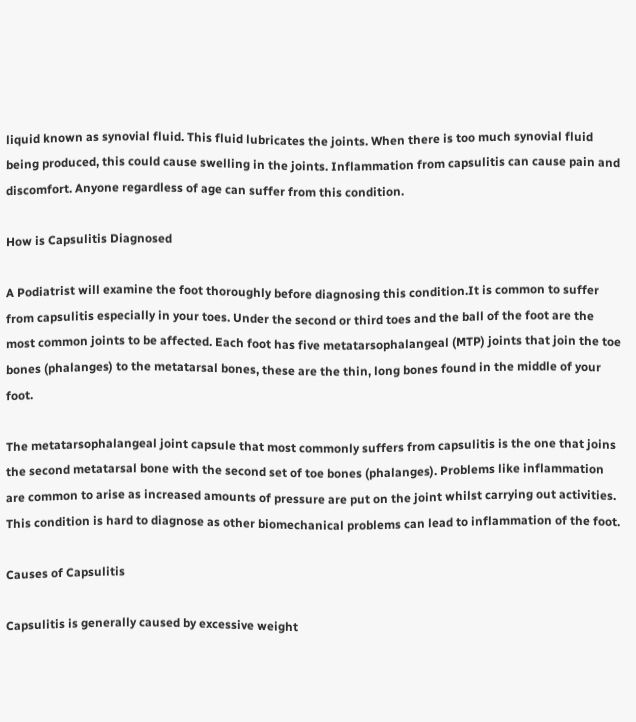liquid known as synovial fluid. This fluid lubricates the joints. When there is too much synovial fluid being produced, this could cause swelling in the joints. Inflammation from capsulitis can cause pain and discomfort. Anyone regardless of age can suffer from this condition.

How is Capsulitis Diagnosed

A Podiatrist will examine the foot thoroughly before diagnosing this condition.It is common to suffer from capsulitis especially in your toes. Under the second or third toes and the ball of the foot are the most common joints to be affected. Each foot has five metatarsophalangeal (MTP) joints that join the toe bones (phalanges) to the metatarsal bones, these are the thin, long bones found in the middle of your foot.

The metatarsophalangeal joint capsule that most commonly suffers from capsulitis is the one that joins the second metatarsal bone with the second set of toe bones (phalanges). Problems like inflammation are common to arise as increased amounts of pressure are put on the joint whilst carrying out activities. This condition is hard to diagnose as other biomechanical problems can lead to inflammation of the foot.

Causes of Capsulitis

Capsulitis is generally caused by excessive weight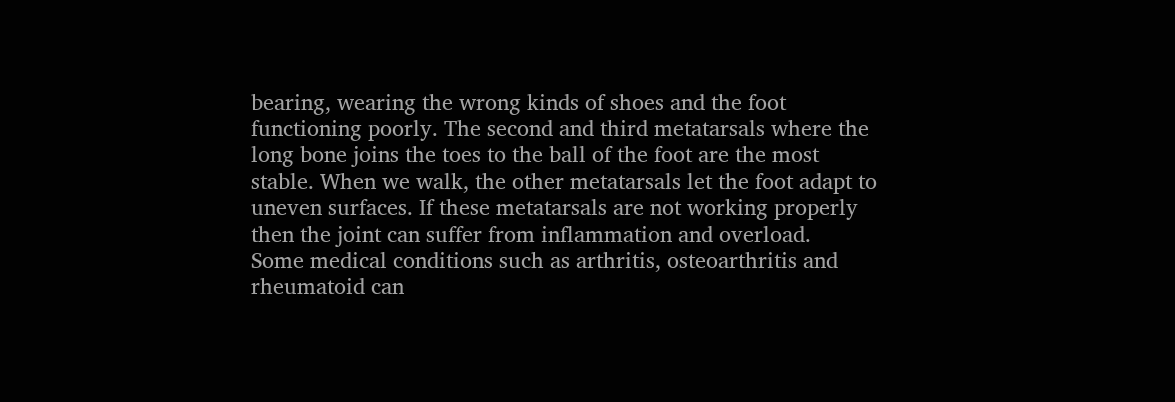bearing, wearing the wrong kinds of shoes and the foot functioning poorly. The second and third metatarsals where the long bone joins the toes to the ball of the foot are the most stable. When we walk, the other metatarsals let the foot adapt to uneven surfaces. If these metatarsals are not working properly then the joint can suffer from inflammation and overload.
Some medical conditions such as arthritis, osteoarthritis and rheumatoid can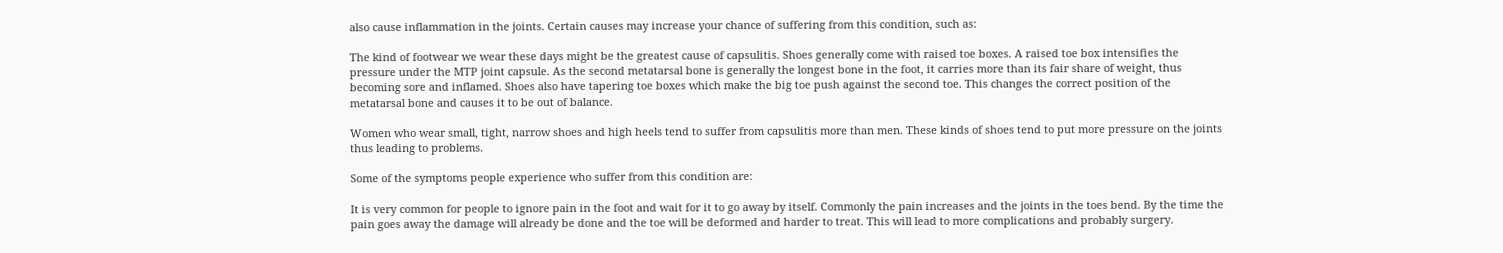also cause inflammation in the joints. Certain causes may increase your chance of suffering from this condition, such as:

The kind of footwear we wear these days might be the greatest cause of capsulitis. Shoes generally come with raised toe boxes. A raised toe box intensifies the pressure under the MTP joint capsule. As the second metatarsal bone is generally the longest bone in the foot, it carries more than its fair share of weight, thus becoming sore and inflamed. Shoes also have tapering toe boxes which make the big toe push against the second toe. This changes the correct position of the metatarsal bone and causes it to be out of balance.

Women who wear small, tight, narrow shoes and high heels tend to suffer from capsulitis more than men. These kinds of shoes tend to put more pressure on the joints thus leading to problems.

Some of the symptoms people experience who suffer from this condition are:

It is very common for people to ignore pain in the foot and wait for it to go away by itself. Commonly the pain increases and the joints in the toes bend. By the time the pain goes away the damage will already be done and the toe will be deformed and harder to treat. This will lead to more complications and probably surgery.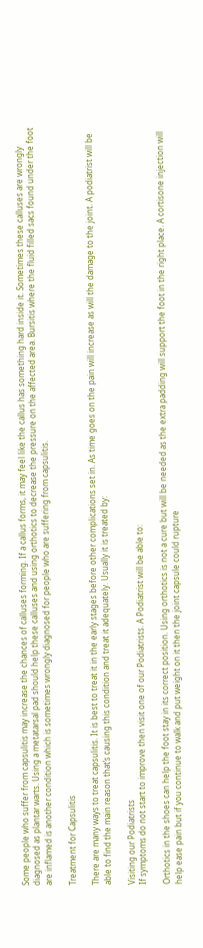Some people who suffer from capsulitis may increase the chances of calluses forming. If a callus forms, it may feel like the callus has something hard inside it. Sometimes these calluses are wrongly diagnosed as plantar warts. Using a metatarsal pad should help these calluses and using orthotics to decrease the pressure on the affected area. Bursitis where the fluid filled sacs found under the foot are inflamed is another condition which is sometimes wrongly diagnosed for people who are suffering from capsulitis.

Treatment for Capsulitis

There are many ways to treat capsulitis. It is best to treat it in the early stages before other complications set in. As time goes on the pain will increase as will the damage to the joint. A podiatrist will be able to find the main reason that’s causing this condition and treat it adequately. Usually it is treated by:

Visiting our Podiatrists
If symptoms do not start to improve then visit one of our Podiatrists. A Podiatrist will be able to:

Orthotics in the shoes can help the foot stay in its correct position. Using orthotics is not a cure but will be needed as the extra padding will support the foot in the right place. A cortisone injection will help ease pain but if you continue to walk and put weight on it then the joint capsule could rupture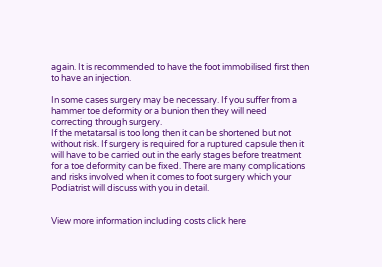again. It is recommended to have the foot immobilised first then to have an injection.

In some cases surgery may be necessary. If you suffer from a hammer toe deformity or a bunion then they will need correcting through surgery.
If the metatarsal is too long then it can be shortened but not without risk. If surgery is required for a ruptured capsule then it will have to be carried out in the early stages before treatment for a toe deformity can be fixed. There are many complications and risks involved when it comes to foot surgery which your Podiatrist will discuss with you in detail.


View more information including costs click here